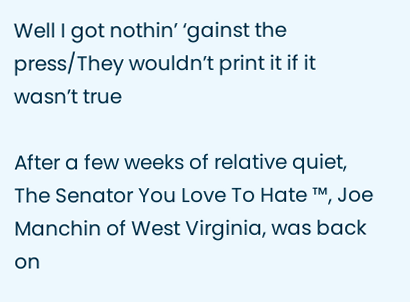Well I got nothin’ ‘gainst the press/They wouldn’t print it if it wasn’t true

After a few weeks of relative quiet, The Senator You Love To Hate ™, Joe Manchin of West Virginia, was back on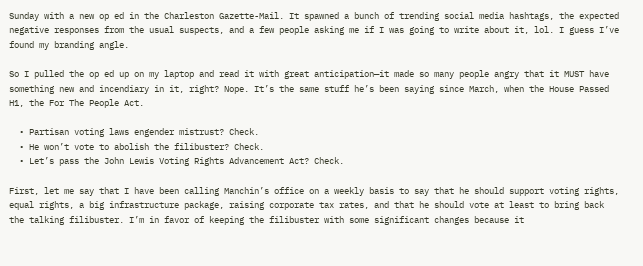Sunday with a new op ed in the Charleston Gazette-Mail. It spawned a bunch of trending social media hashtags, the expected negative responses from the usual suspects, and a few people asking me if I was going to write about it, lol. I guess I’ve found my branding angle.

So I pulled the op ed up on my laptop and read it with great anticipation—it made so many people angry that it MUST have something new and incendiary in it, right? Nope. It’s the same stuff he’s been saying since March, when the House Passed H1, the For The People Act.

  • Partisan voting laws engender mistrust? Check.
  • He won’t vote to abolish the filibuster? Check.
  • Let’s pass the John Lewis Voting Rights Advancement Act? Check.

First, let me say that I have been calling Manchin’s office on a weekly basis to say that he should support voting rights, equal rights, a big infrastructure package, raising corporate tax rates, and that he should vote at least to bring back the talking filibuster. I’m in favor of keeping the filibuster with some significant changes because it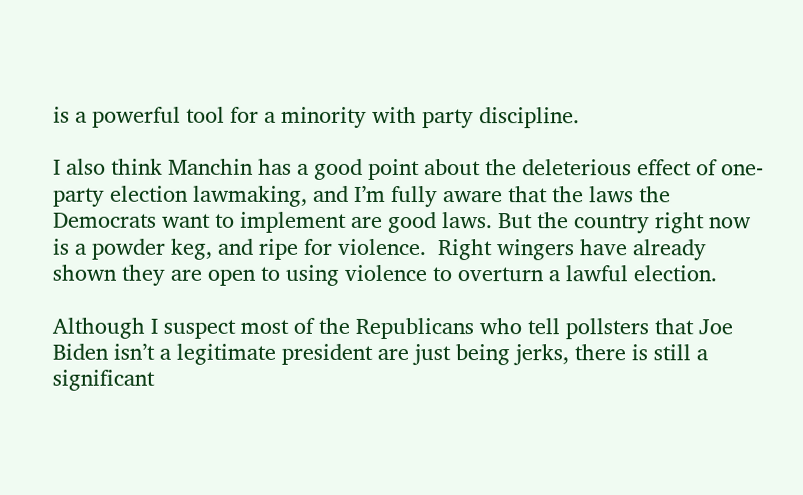is a powerful tool for a minority with party discipline.

I also think Manchin has a good point about the deleterious effect of one-party election lawmaking, and I’m fully aware that the laws the Democrats want to implement are good laws. But the country right now is a powder keg, and ripe for violence.  Right wingers have already shown they are open to using violence to overturn a lawful election.

Although I suspect most of the Republicans who tell pollsters that Joe Biden isn’t a legitimate president are just being jerks, there is still a significant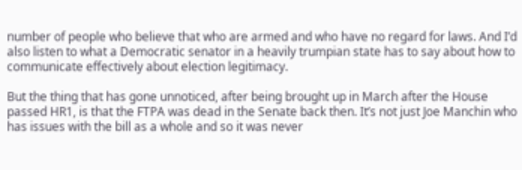number of people who believe that who are armed and who have no regard for laws. And I’d also listen to what a Democratic senator in a heavily trumpian state has to say about how to communicate effectively about election legitimacy.

But the thing that has gone unnoticed, after being brought up in March after the House passed HR1, is that the FTPA was dead in the Senate back then. It’s not just Joe Manchin who has issues with the bill as a whole and so it was never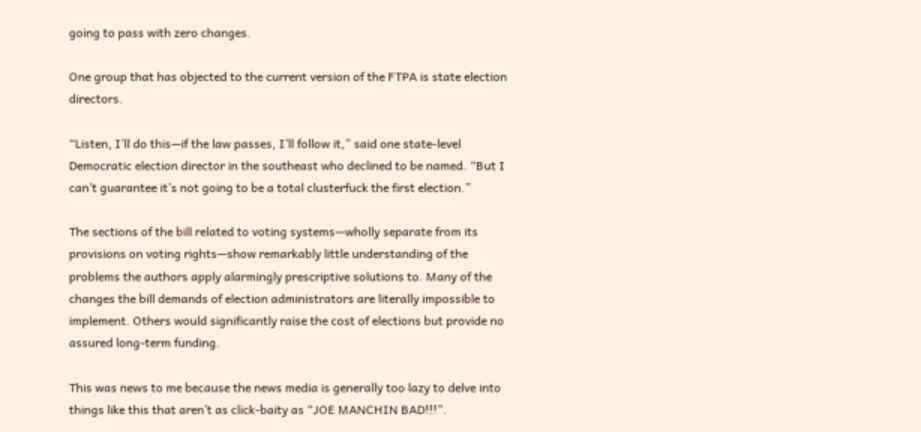going to pass with zero changes.

One group that has objected to the current version of the FTPA is state election directors.

“Listen, I’ll do this—if the law passes, I’ll follow it,” said one state-level Democratic election director in the southeast who declined to be named. “But I can’t guarantee it’s not going to be a total clusterfuck the first election.”

The sections of the bill related to voting systems—wholly separate from its provisions on voting rights—show remarkably little understanding of the problems the authors apply alarmingly prescriptive solutions to. Many of the changes the bill demands of election administrators are literally impossible to implement. Others would significantly raise the cost of elections but provide no assured long-term funding.

This was news to me because the news media is generally too lazy to delve into things like this that aren’t as click-baity as “JOE MANCHIN BAD!!!”.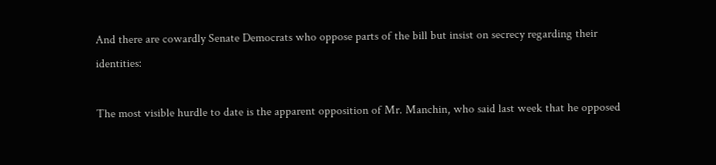And there are cowardly Senate Democrats who oppose parts of the bill but insist on secrecy regarding their identities:

The most visible hurdle to date is the apparent opposition of Mr. Manchin, who said last week that he opposed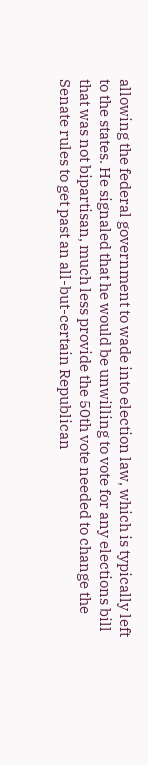allowing the federal government to wade into election law, which is typically left to the states. He signaled that he would be unwilling to vote for any elections bill that was not bipartisan, much less provide the 50th vote needed to change the Senate rules to get past an all-but-certain Republican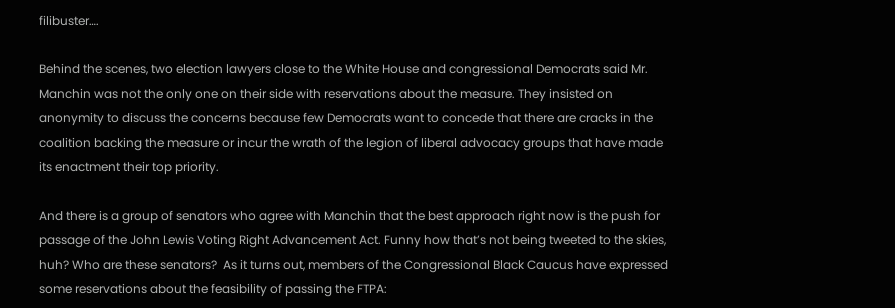filibuster….

Behind the scenes, two election lawyers close to the White House and congressional Democrats said Mr. Manchin was not the only one on their side with reservations about the measure. They insisted on anonymity to discuss the concerns because few Democrats want to concede that there are cracks in the coalition backing the measure or incur the wrath of the legion of liberal advocacy groups that have made its enactment their top priority.

And there is a group of senators who agree with Manchin that the best approach right now is the push for passage of the John Lewis Voting Right Advancement Act. Funny how that’s not being tweeted to the skies, huh? Who are these senators?  As it turns out, members of the Congressional Black Caucus have expressed some reservations about the feasibility of passing the FTPA: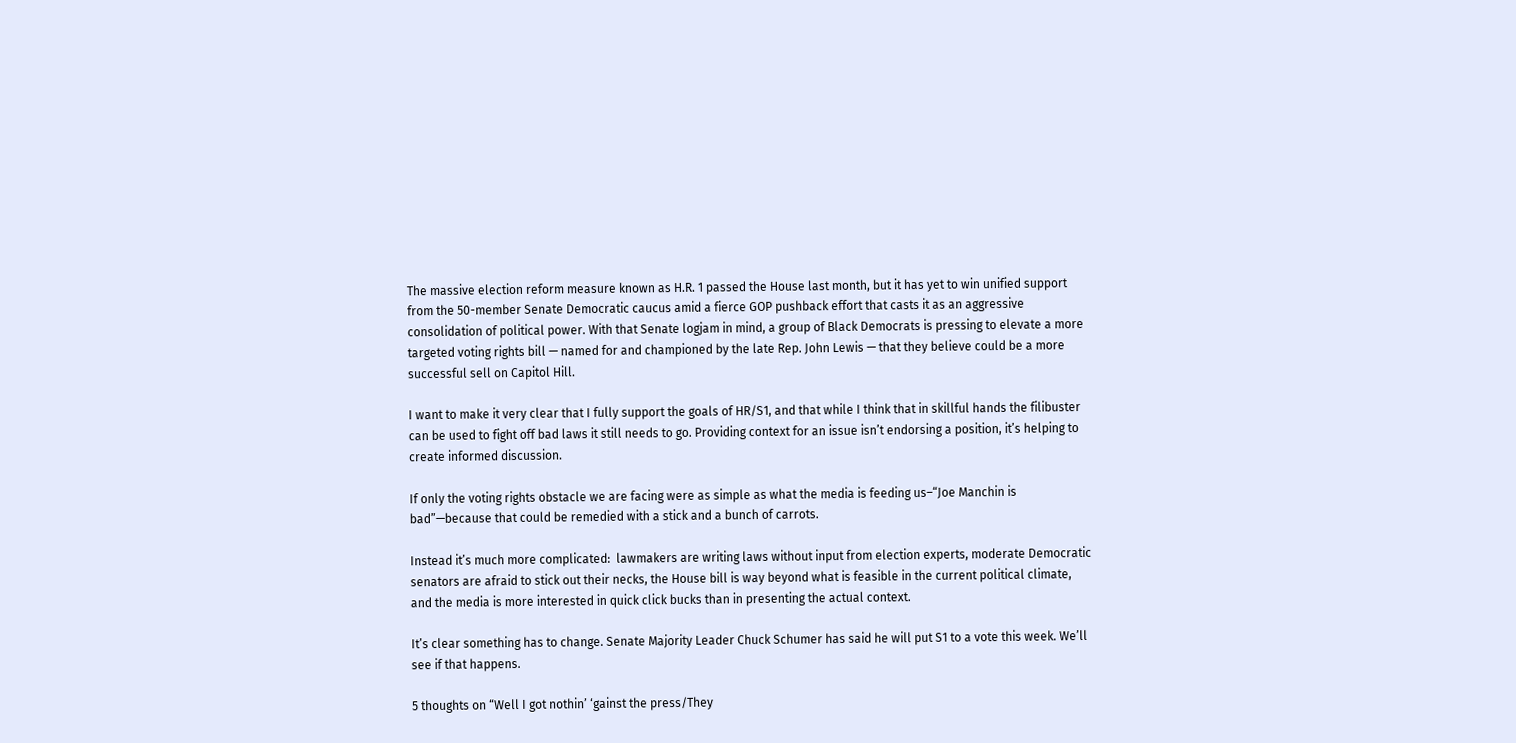The massive election reform measure known as H.R. 1 passed the House last month, but it has yet to win unified support from the 50-member Senate Democratic caucus amid a fierce GOP pushback effort that casts it as an aggressive consolidation of political power. With that Senate logjam in mind, a group of Black Democrats is pressing to elevate a more targeted voting rights bill — named for and championed by the late Rep. John Lewis — that they believe could be a more successful sell on Capitol Hill.

I want to make it very clear that I fully support the goals of HR/S1, and that while I think that in skillful hands the filibuster can be used to fight off bad laws it still needs to go. Providing context for an issue isn’t endorsing a position, it’s helping to create informed discussion.

If only the voting rights obstacle we are facing were as simple as what the media is feeding us–“Joe Manchin is bad”—because that could be remedied with a stick and a bunch of carrots.

Instead it’s much more complicated:  lawmakers are writing laws without input from election experts, moderate Democratic senators are afraid to stick out their necks, the House bill is way beyond what is feasible in the current political climate, and the media is more interested in quick click bucks than in presenting the actual context.

It’s clear something has to change. Senate Majority Leader Chuck Schumer has said he will put S1 to a vote this week. We’ll see if that happens.

5 thoughts on “Well I got nothin’ ‘gainst the press/They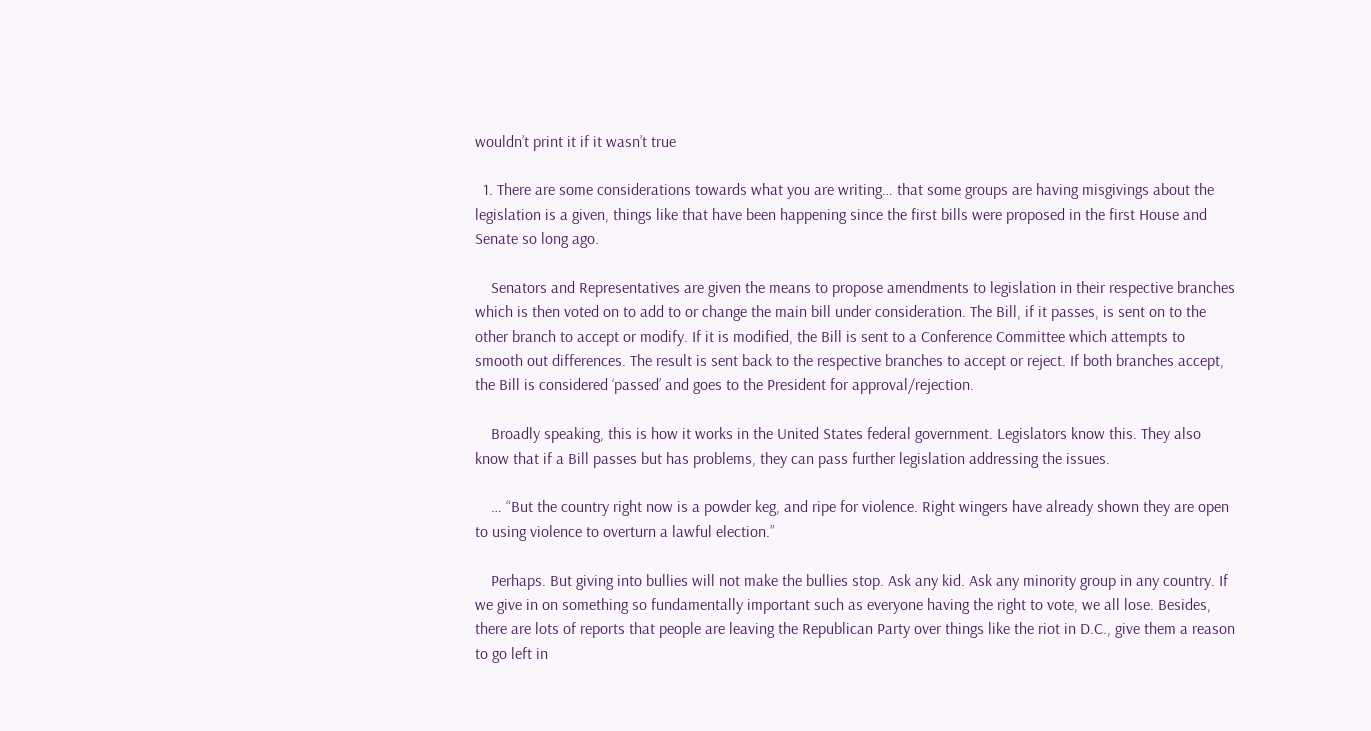wouldn’t print it if it wasn’t true

  1. There are some considerations towards what you are writing… that some groups are having misgivings about the legislation is a given, things like that have been happening since the first bills were proposed in the first House and Senate so long ago.

    Senators and Representatives are given the means to propose amendments to legislation in their respective branches which is then voted on to add to or change the main bill under consideration. The Bill, if it passes, is sent on to the other branch to accept or modify. If it is modified, the Bill is sent to a Conference Committee which attempts to smooth out differences. The result is sent back to the respective branches to accept or reject. If both branches accept, the Bill is considered ‘passed’ and goes to the President for approval/rejection.

    Broadly speaking, this is how it works in the United States federal government. Legislators know this. They also know that if a Bill passes but has problems, they can pass further legislation addressing the issues.

    … “But the country right now is a powder keg, and ripe for violence. Right wingers have already shown they are open to using violence to overturn a lawful election.”

    Perhaps. But giving into bullies will not make the bullies stop. Ask any kid. Ask any minority group in any country. If we give in on something so fundamentally important such as everyone having the right to vote, we all lose. Besides, there are lots of reports that people are leaving the Republican Party over things like the riot in D.C., give them a reason to go left in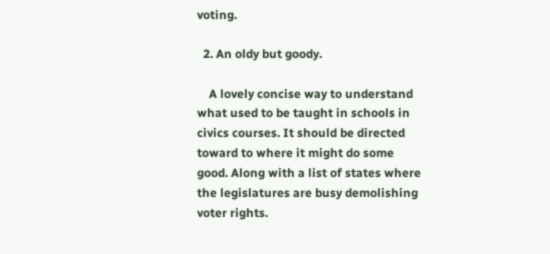voting.

  2. An oldy but goody.

    A lovely concise way to understand what used to be taught in schools in civics courses. It should be directed toward to where it might do some good. Along with a list of states where the legislatures are busy demolishing voter rights.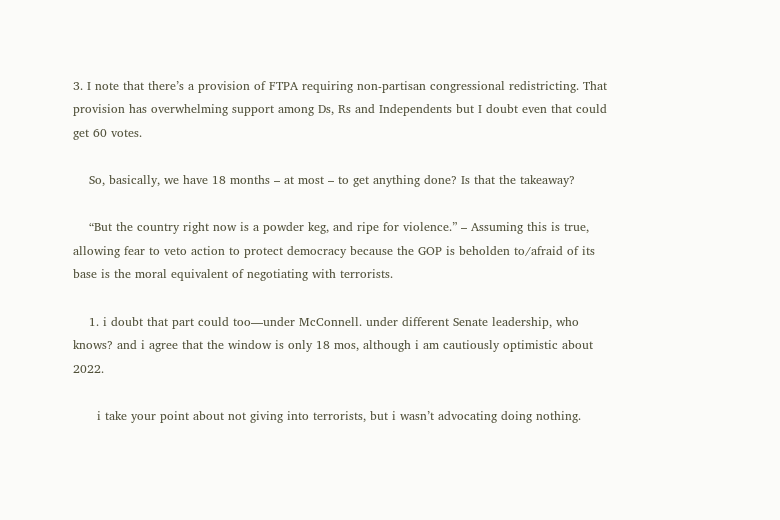3. I note that there’s a provision of FTPA requiring non-partisan congressional redistricting. That provision has overwhelming support among Ds, Rs and Independents but I doubt even that could get 60 votes.

    So, basically, we have 18 months – at most – to get anything done? Is that the takeaway?

    “But the country right now is a powder keg, and ripe for violence.” – Assuming this is true, allowing fear to veto action to protect democracy because the GOP is beholden to/afraid of its base is the moral equivalent of negotiating with terrorists.

    1. i doubt that part could too—under McConnell. under different Senate leadership, who knows? and i agree that the window is only 18 mos, although i am cautiously optimistic about 2022.

      i take your point about not giving into terrorists, but i wasn’t advocating doing nothing.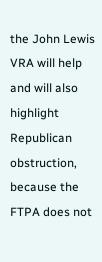the John Lewis VRA will help and will also highlight Republican obstruction, because the FTPA does not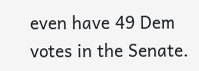even have 49 Dem votes in the Senate.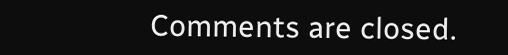Comments are closed.